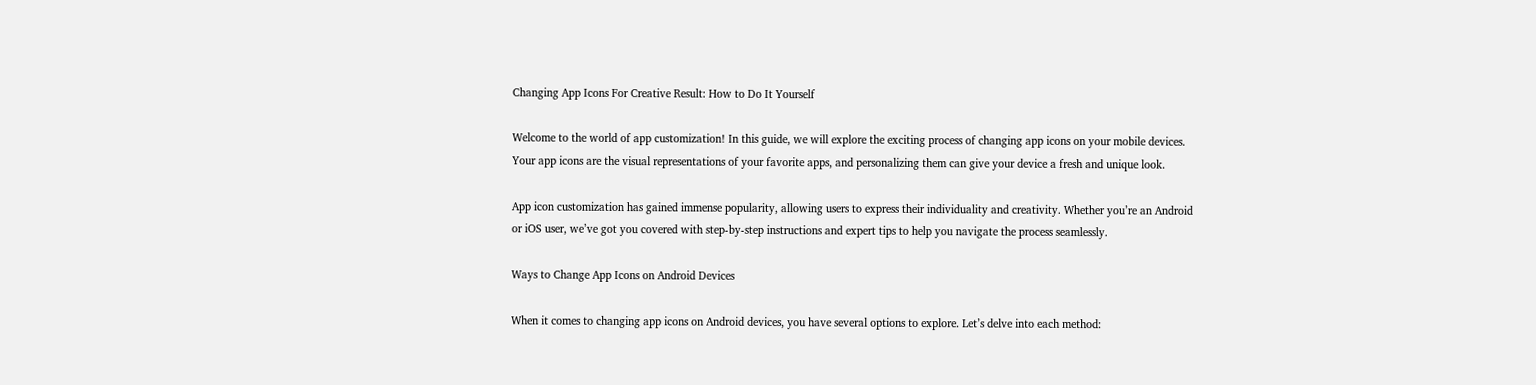Changing App Icons For Creative Result: How to Do It Yourself

Welcome to the world of app customization! In this guide, we will explore the exciting process of changing app icons on your mobile devices. Your app icons are the visual representations of your favorite apps, and personalizing them can give your device a fresh and unique look.

App icon customization has gained immense popularity, allowing users to express their individuality and creativity. Whether you’re an Android or iOS user, we’ve got you covered with step-by-step instructions and expert tips to help you navigate the process seamlessly.

Ways to Change App Icons on Android Devices

When it comes to changing app icons on Android devices, you have several options to explore. Let’s delve into each method: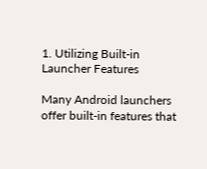1. Utilizing Built-in Launcher Features

Many Android launchers offer built-in features that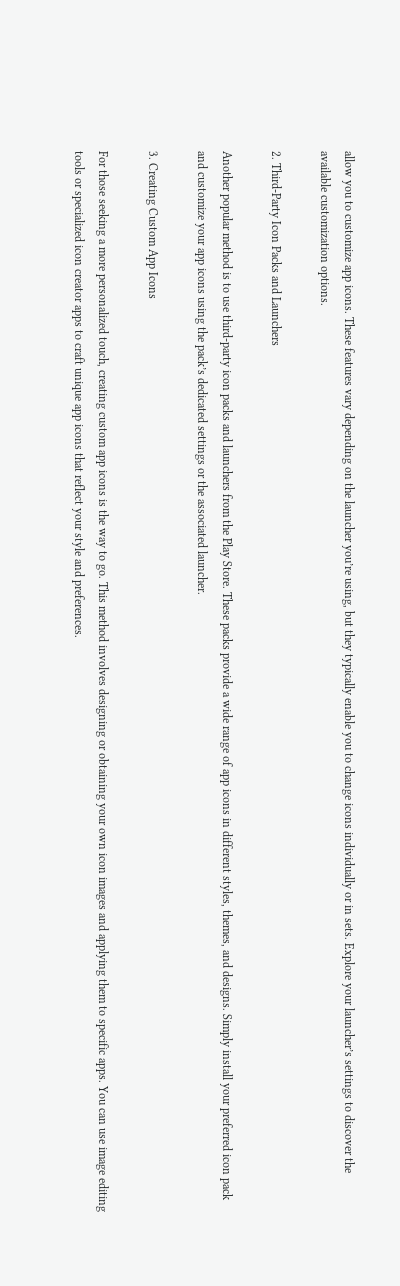allow you to customize app icons. These features vary depending on the launcher you’re using, but they typically enable you to change icons individually or in sets. Explore your launcher’s settings to discover the available customization options.

2. Third-Party Icon Packs and Launchers

Another popular method is to use third-party icon packs and launchers from the Play Store. These packs provide a wide range of app icons in different styles, themes, and designs. Simply install your preferred icon pack and customize your app icons using the pack’s dedicated settings or the associated launcher.

3. Creating Custom App Icons

For those seeking a more personalized touch, creating custom app icons is the way to go. This method involves designing or obtaining your own icon images and applying them to specific apps. You can use image editing tools or specialized icon creator apps to craft unique app icons that reflect your style and preferences.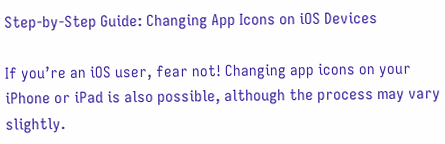Step-by-Step Guide: Changing App Icons on iOS Devices

If you’re an iOS user, fear not! Changing app icons on your iPhone or iPad is also possible, although the process may vary slightly.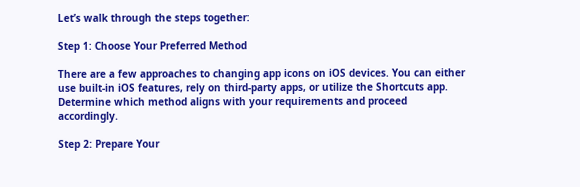Let’s walk through the steps together:

Step 1: Choose Your Preferred Method

There are a few approaches to changing app icons on iOS devices. You can either use built-in iOS features, rely on third-party apps, or utilize the Shortcuts app. Determine which method aligns with your requirements and proceed accordingly.

Step 2: Prepare Your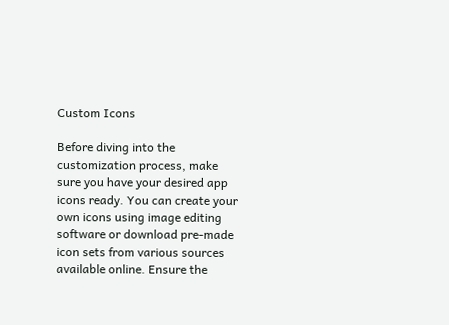Custom Icons

Before diving into the customization process, make sure you have your desired app icons ready. You can create your own icons using image editing software or download pre-made icon sets from various sources available online. Ensure the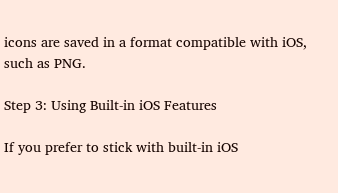icons are saved in a format compatible with iOS, such as PNG.

Step 3: Using Built-in iOS Features

If you prefer to stick with built-in iOS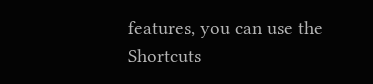features, you can use the Shortcuts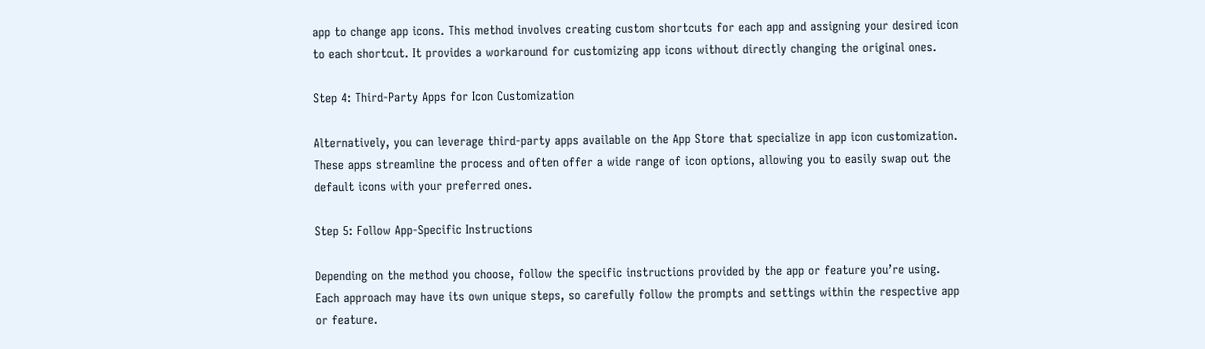app to change app icons. This method involves creating custom shortcuts for each app and assigning your desired icon to each shortcut. It provides a workaround for customizing app icons without directly changing the original ones.

Step 4: Third-Party Apps for Icon Customization

Alternatively, you can leverage third-party apps available on the App Store that specialize in app icon customization. These apps streamline the process and often offer a wide range of icon options, allowing you to easily swap out the default icons with your preferred ones.

Step 5: Follow App-Specific Instructions

Depending on the method you choose, follow the specific instructions provided by the app or feature you’re using. Each approach may have its own unique steps, so carefully follow the prompts and settings within the respective app or feature.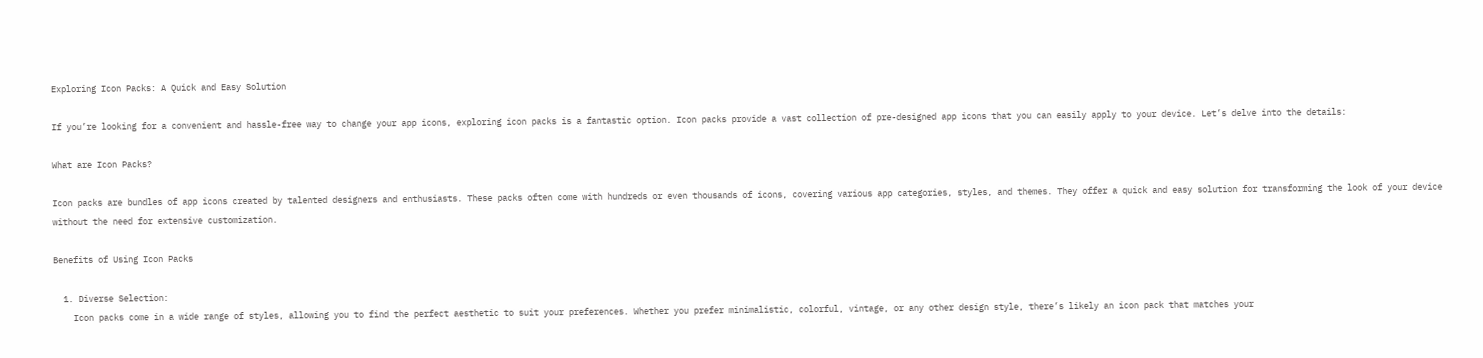Exploring Icon Packs: A Quick and Easy Solution

If you’re looking for a convenient and hassle-free way to change your app icons, exploring icon packs is a fantastic option. Icon packs provide a vast collection of pre-designed app icons that you can easily apply to your device. Let’s delve into the details:

What are Icon Packs?

Icon packs are bundles of app icons created by talented designers and enthusiasts. These packs often come with hundreds or even thousands of icons, covering various app categories, styles, and themes. They offer a quick and easy solution for transforming the look of your device without the need for extensive customization.

Benefits of Using Icon Packs

  1. Diverse Selection:
    Icon packs come in a wide range of styles, allowing you to find the perfect aesthetic to suit your preferences. Whether you prefer minimalistic, colorful, vintage, or any other design style, there’s likely an icon pack that matches your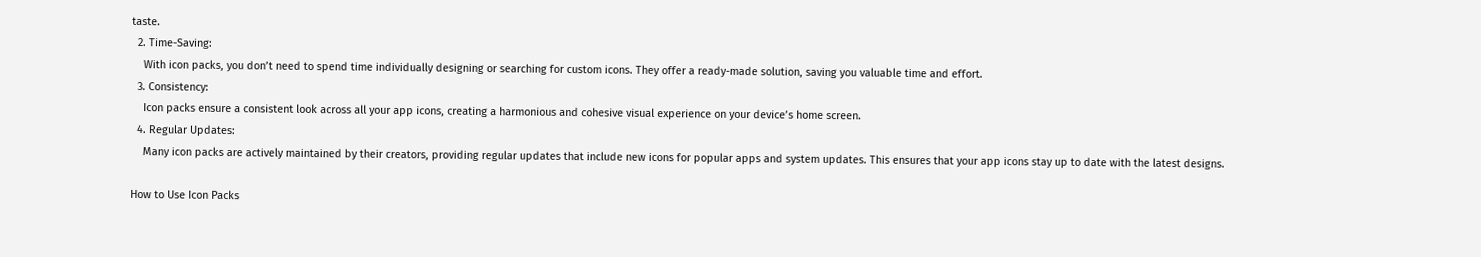taste.
  2. Time-Saving:
    With icon packs, you don’t need to spend time individually designing or searching for custom icons. They offer a ready-made solution, saving you valuable time and effort.
  3. Consistency:
    Icon packs ensure a consistent look across all your app icons, creating a harmonious and cohesive visual experience on your device’s home screen.
  4. Regular Updates:
    Many icon packs are actively maintained by their creators, providing regular updates that include new icons for popular apps and system updates. This ensures that your app icons stay up to date with the latest designs.

How to Use Icon Packs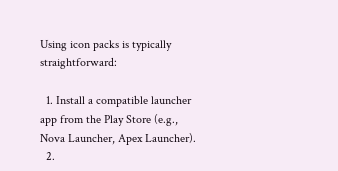Using icon packs is typically straightforward:

  1. Install a compatible launcher app from the Play Store (e.g., Nova Launcher, Apex Launcher).
  2.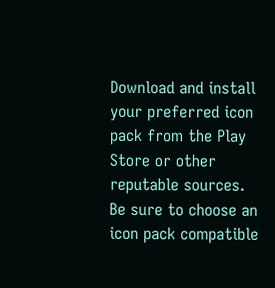Download and install your preferred icon pack from the Play Store or other reputable sources. Be sure to choose an icon pack compatible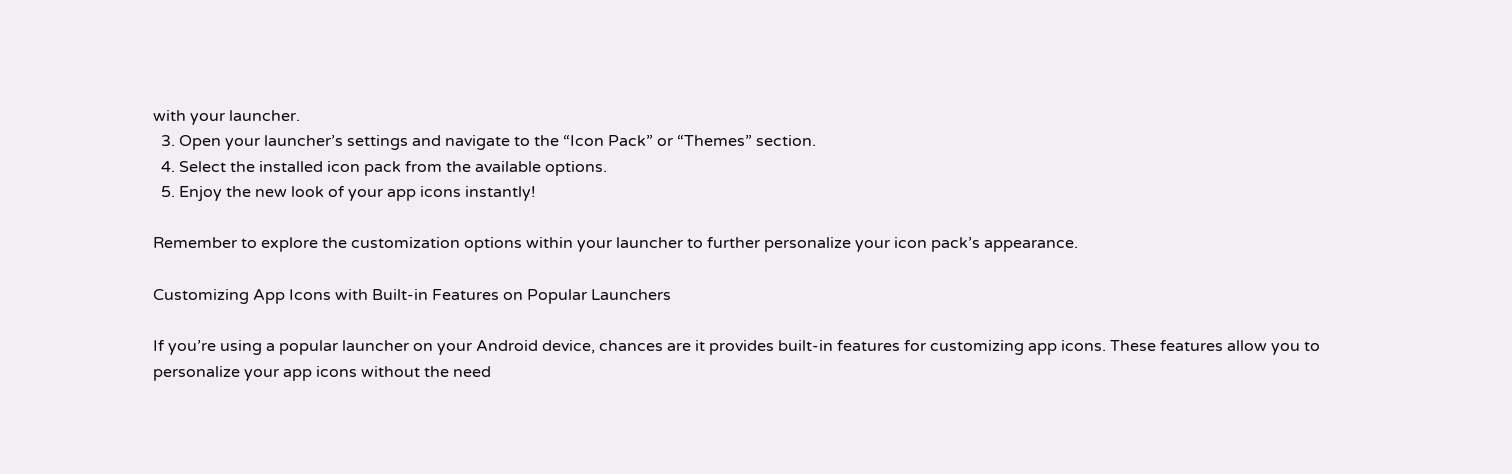with your launcher.
  3. Open your launcher’s settings and navigate to the “Icon Pack” or “Themes” section.
  4. Select the installed icon pack from the available options.
  5. Enjoy the new look of your app icons instantly!

Remember to explore the customization options within your launcher to further personalize your icon pack’s appearance.

Customizing App Icons with Built-in Features on Popular Launchers

If you’re using a popular launcher on your Android device, chances are it provides built-in features for customizing app icons. These features allow you to personalize your app icons without the need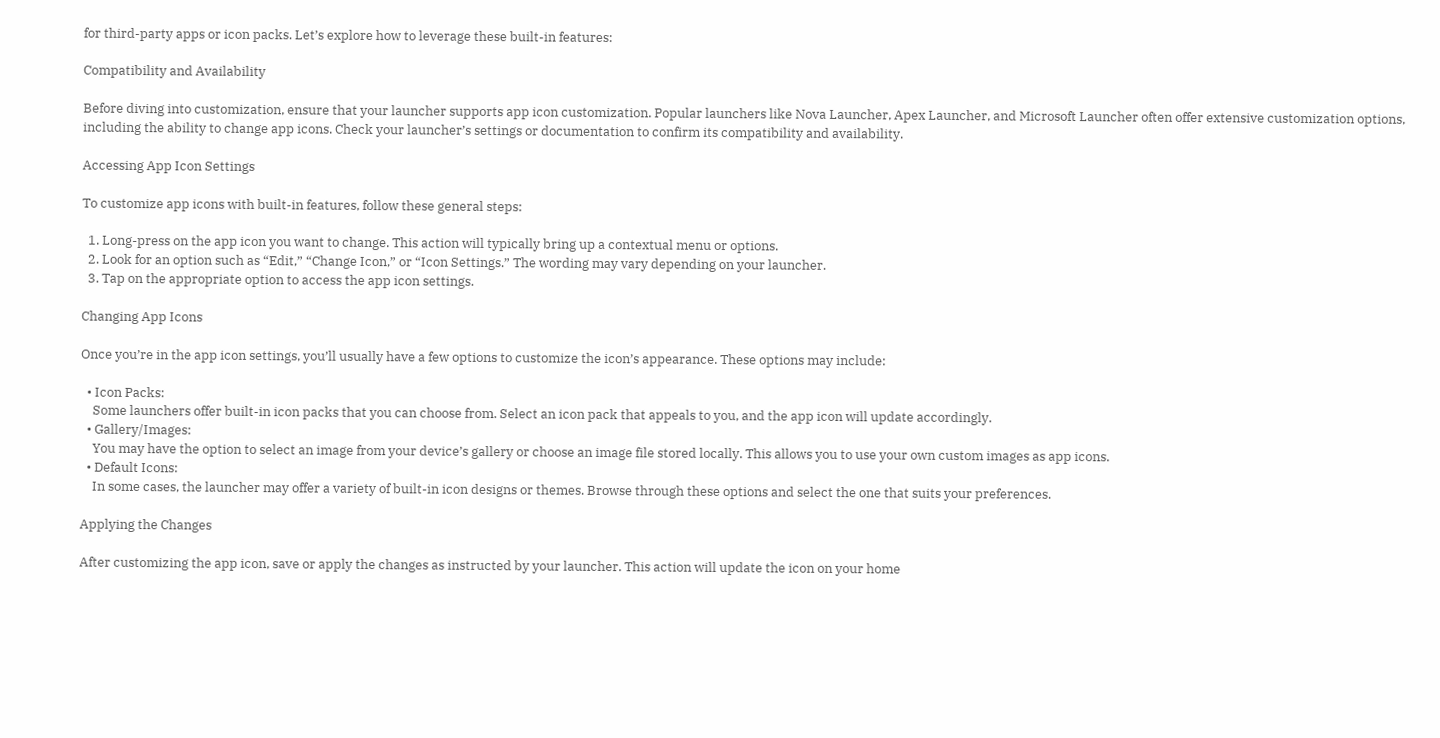for third-party apps or icon packs. Let’s explore how to leverage these built-in features:

Compatibility and Availability

Before diving into customization, ensure that your launcher supports app icon customization. Popular launchers like Nova Launcher, Apex Launcher, and Microsoft Launcher often offer extensive customization options, including the ability to change app icons. Check your launcher’s settings or documentation to confirm its compatibility and availability.

Accessing App Icon Settings

To customize app icons with built-in features, follow these general steps:

  1. Long-press on the app icon you want to change. This action will typically bring up a contextual menu or options.
  2. Look for an option such as “Edit,” “Change Icon,” or “Icon Settings.” The wording may vary depending on your launcher.
  3. Tap on the appropriate option to access the app icon settings.

Changing App Icons

Once you’re in the app icon settings, you’ll usually have a few options to customize the icon’s appearance. These options may include:

  • Icon Packs:
    Some launchers offer built-in icon packs that you can choose from. Select an icon pack that appeals to you, and the app icon will update accordingly.
  • Gallery/Images:
    You may have the option to select an image from your device’s gallery or choose an image file stored locally. This allows you to use your own custom images as app icons.
  • Default Icons:
    In some cases, the launcher may offer a variety of built-in icon designs or themes. Browse through these options and select the one that suits your preferences.

Applying the Changes

After customizing the app icon, save or apply the changes as instructed by your launcher. This action will update the icon on your home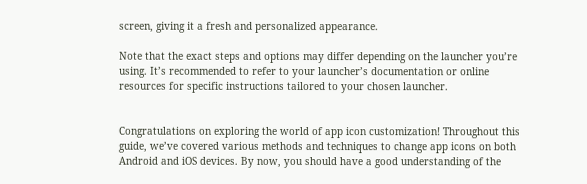screen, giving it a fresh and personalized appearance.

Note that the exact steps and options may differ depending on the launcher you’re using. It’s recommended to refer to your launcher’s documentation or online resources for specific instructions tailored to your chosen launcher.


Congratulations on exploring the world of app icon customization! Throughout this guide, we’ve covered various methods and techniques to change app icons on both Android and iOS devices. By now, you should have a good understanding of the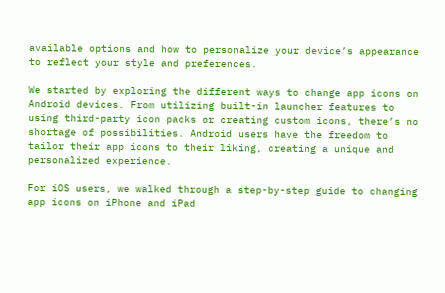available options and how to personalize your device’s appearance to reflect your style and preferences.

We started by exploring the different ways to change app icons on Android devices. From utilizing built-in launcher features to using third-party icon packs or creating custom icons, there’s no shortage of possibilities. Android users have the freedom to tailor their app icons to their liking, creating a unique and personalized experience.

For iOS users, we walked through a step-by-step guide to changing app icons on iPhone and iPad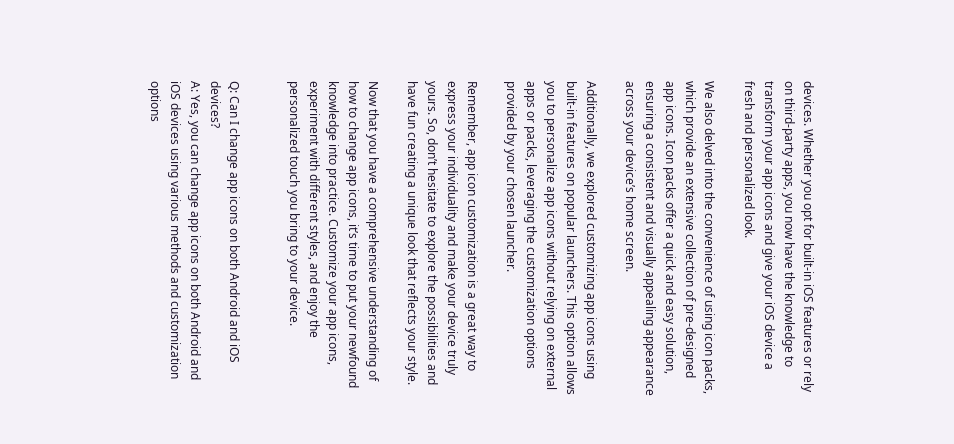devices. Whether you opt for built-in iOS features or rely on third-party apps, you now have the knowledge to transform your app icons and give your iOS device a fresh and personalized look.

We also delved into the convenience of using icon packs, which provide an extensive collection of pre-designed app icons. Icon packs offer a quick and easy solution, ensuring a consistent and visually appealing appearance across your device’s home screen.

Additionally, we explored customizing app icons using built-in features on popular launchers. This option allows you to personalize app icons without relying on external apps or packs, leveraging the customization options provided by your chosen launcher.

Remember, app icon customization is a great way to express your individuality and make your device truly yours. So, don’t hesitate to explore the possibilities and have fun creating a unique look that reflects your style.

Now that you have a comprehensive understanding of how to change app icons, it’s time to put your newfound knowledge into practice. Customize your app icons, experiment with different styles, and enjoy the personalized touch you bring to your device.


Q: Can I change app icons on both Android and iOS devices?
A: Yes, you can change app icons on both Android and iOS devices using various methods and customization options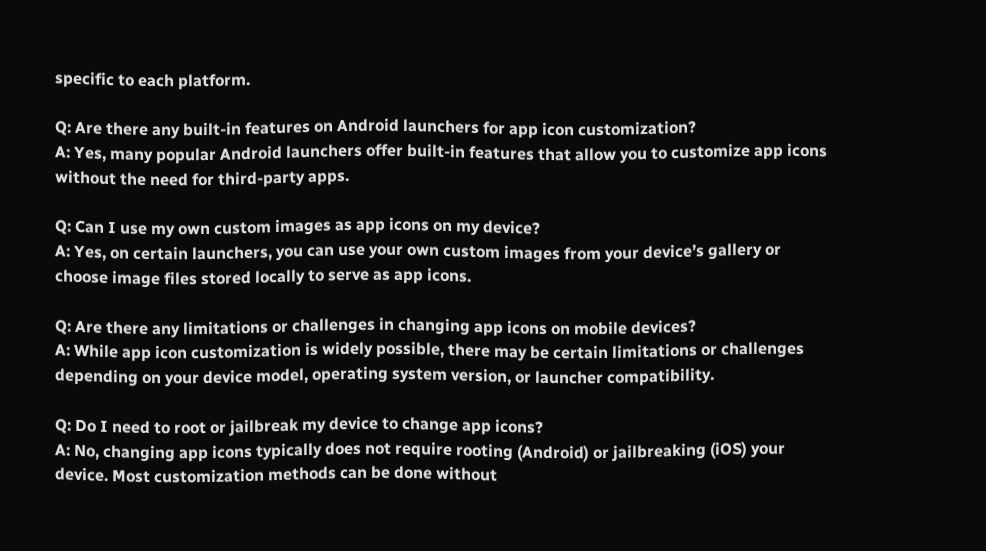specific to each platform.

Q: Are there any built-in features on Android launchers for app icon customization?
A: Yes, many popular Android launchers offer built-in features that allow you to customize app icons without the need for third-party apps.

Q: Can I use my own custom images as app icons on my device?
A: Yes, on certain launchers, you can use your own custom images from your device’s gallery or choose image files stored locally to serve as app icons.

Q: Are there any limitations or challenges in changing app icons on mobile devices?
A: While app icon customization is widely possible, there may be certain limitations or challenges depending on your device model, operating system version, or launcher compatibility.

Q: Do I need to root or jailbreak my device to change app icons?
A: No, changing app icons typically does not require rooting (Android) or jailbreaking (iOS) your device. Most customization methods can be done without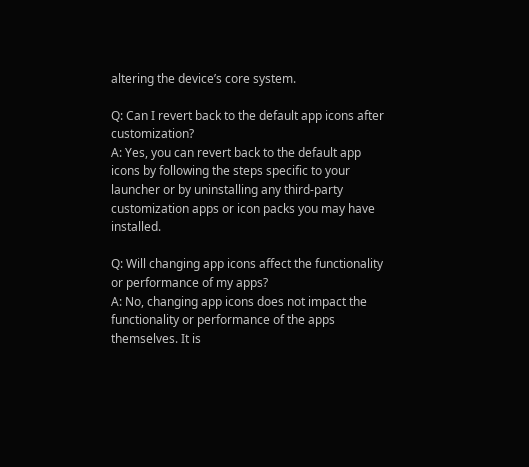altering the device’s core system.

Q: Can I revert back to the default app icons after customization?
A: Yes, you can revert back to the default app icons by following the steps specific to your launcher or by uninstalling any third-party customization apps or icon packs you may have installed.

Q: Will changing app icons affect the functionality or performance of my apps?
A: No, changing app icons does not impact the functionality or performance of the apps themselves. It is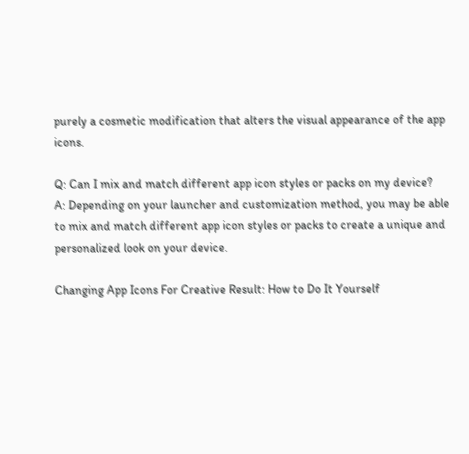purely a cosmetic modification that alters the visual appearance of the app icons.

Q: Can I mix and match different app icon styles or packs on my device?
A: Depending on your launcher and customization method, you may be able to mix and match different app icon styles or packs to create a unique and personalized look on your device.

Changing App Icons For Creative Result: How to Do It Yourself